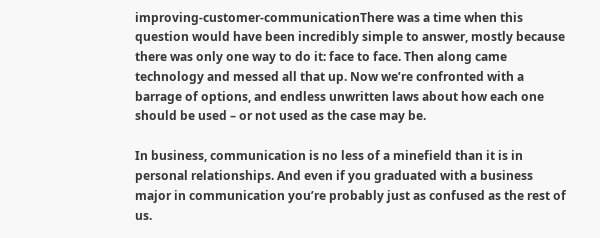improving-customer-communicationThere was a time when this question would have been incredibly simple to answer, mostly because there was only one way to do it: face to face. Then along came technology and messed all that up. Now we’re confronted with a barrage of options, and endless unwritten laws about how each one should be used – or not used as the case may be.

In business, communication is no less of a minefield than it is in personal relationships. And even if you graduated with a business major in communication you’re probably just as confused as the rest of us.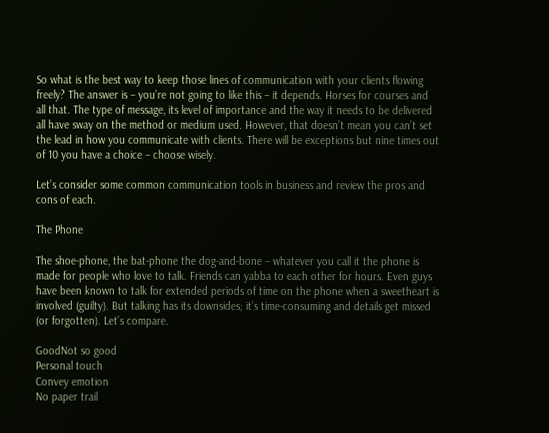So what is the best way to keep those lines of communication with your clients flowing freely? The answer is – you’re not going to like this – it depends. Horses for courses and all that. The type of message, its level of importance and the way it needs to be delivered all have sway on the method or medium used. However, that doesn’t mean you can’t set the lead in how you communicate with clients. There will be exceptions but nine times out of 10 you have a choice – choose wisely.

Let’s consider some common communication tools in business and review the pros and cons of each.

The Phone

The shoe-phone, the bat-phone the dog-and-bone – whatever you call it the phone is made for people who love to talk. Friends can yabba to each other for hours. Even guys have been known to talk for extended periods of time on the phone when a sweetheart is involved (guilty). But talking has its downsides; it’s time-consuming and details get missed (or forgotten). Let’s compare.

GoodNot so good
Personal touch
Convey emotion
No paper trail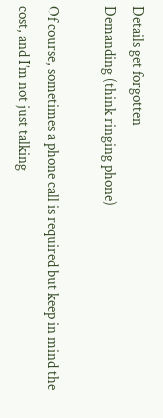Details get forgotten
Demanding (think ringing phone)

Of course, sometimes a phone call is required but keep in mind the cost, and I’m not just talking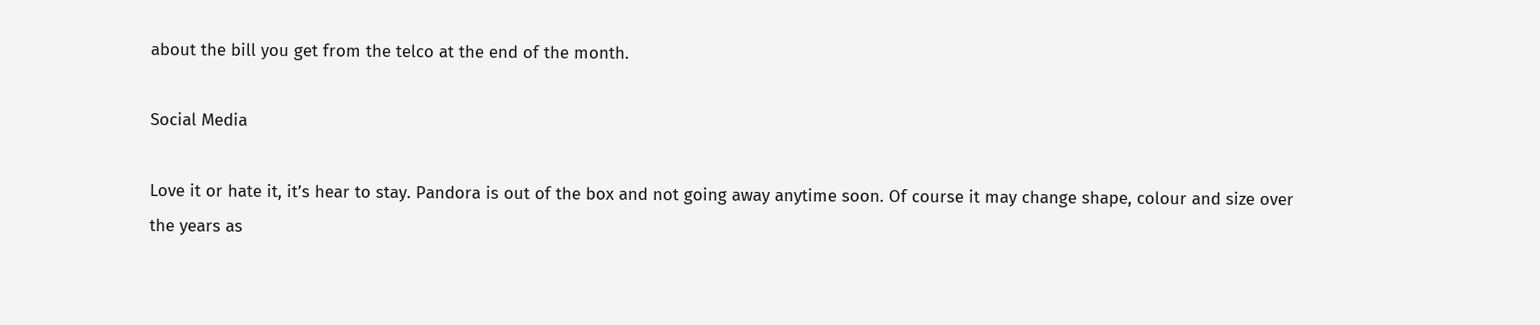about the bill you get from the telco at the end of the month.

Social Media

Love it or hate it, it’s hear to stay. Pandora is out of the box and not going away anytime soon. Of course it may change shape, colour and size over the years as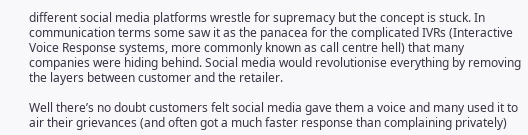different social media platforms wrestle for supremacy but the concept is stuck. In communication terms some saw it as the panacea for the complicated IVRs (Interactive Voice Response systems, more commonly known as call centre hell) that many companies were hiding behind. Social media would revolutionise everything by removing the layers between customer and the retailer.

Well there’s no doubt customers felt social media gave them a voice and many used it to air their grievances (and often got a much faster response than complaining privately)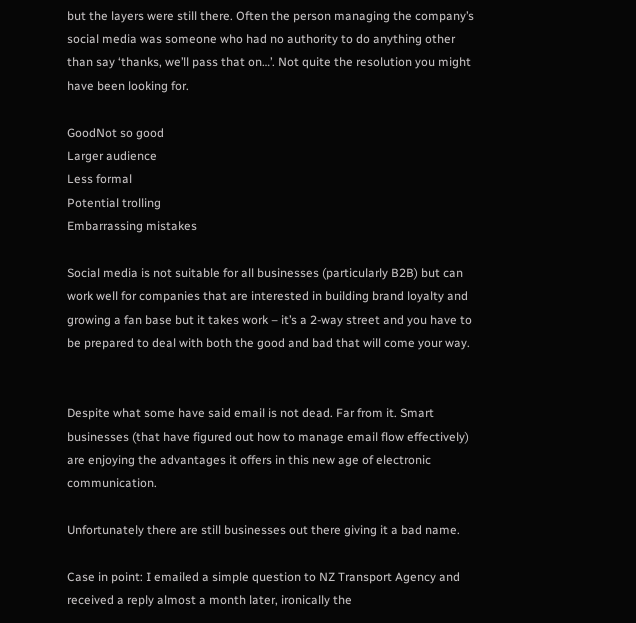but the layers were still there. Often the person managing the company’s social media was someone who had no authority to do anything other than say ‘thanks, we’ll pass that on…’. Not quite the resolution you might have been looking for.

GoodNot so good
Larger audience
Less formal
Potential trolling
Embarrassing mistakes

Social media is not suitable for all businesses (particularly B2B) but can work well for companies that are interested in building brand loyalty and growing a fan base but it takes work – it’s a 2-way street and you have to be prepared to deal with both the good and bad that will come your way.


Despite what some have said email is not dead. Far from it. Smart businesses (that have figured out how to manage email flow effectively) are enjoying the advantages it offers in this new age of electronic communication.

Unfortunately there are still businesses out there giving it a bad name.

Case in point: I emailed a simple question to NZ Transport Agency and received a reply almost a month later, ironically the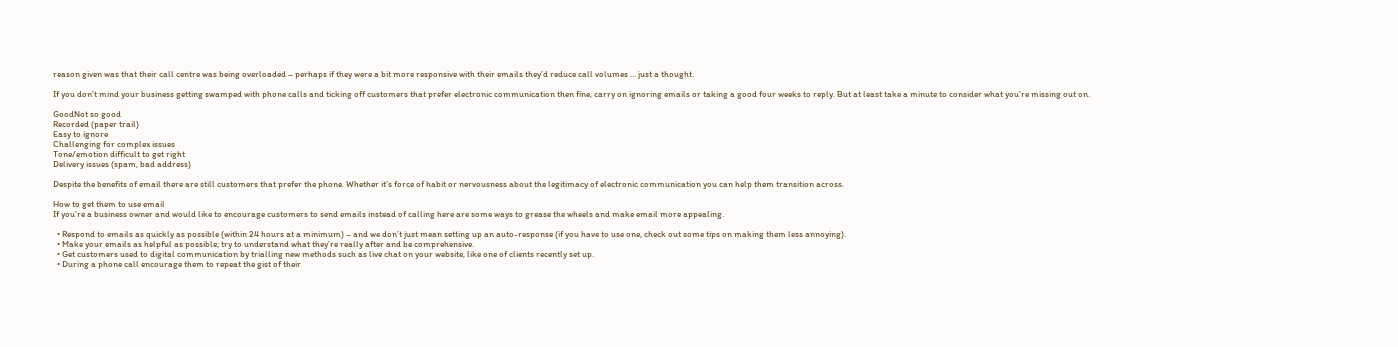reason given was that their call centre was being overloaded – perhaps if they were a bit more responsive with their emails they’d reduce call volumes … just a thought.

If you don’t mind your business getting swamped with phone calls and ticking off customers that prefer electronic communication then fine, carry on ignoring emails or taking a good four weeks to reply. But at least take a minute to consider what you’re missing out on.

GoodNot so good
Recorded (paper trail)
Easy to ignore
Challenging for complex issues
Tone/emotion difficult to get right
Delivery issues (spam, bad address)

Despite the benefits of email there are still customers that prefer the phone. Whether it’s force of habit or nervousness about the legitimacy of electronic communication you can help them transition across.

How to get them to use email
If you’re a business owner and would like to encourage customers to send emails instead of calling here are some ways to grease the wheels and make email more appealing.

  • Respond to emails as quickly as possible (within 24 hours at a minimum) – and we don’t just mean setting up an auto-response (if you have to use one, check out some tips on making them less annoying).
  • Make your emails as helpful as possible; try to understand what they’re really after and be comprehensive.
  • Get customers used to digital communication by trialling new methods such as live chat on your website, like one of clients recently set up.
  • During a phone call encourage them to repeat the gist of their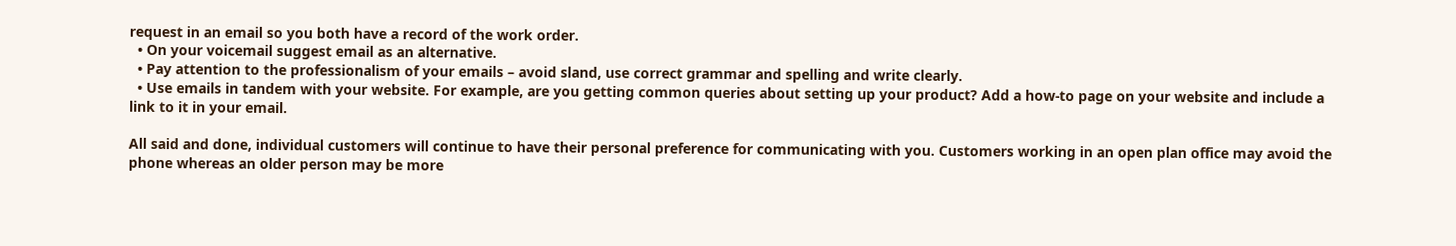request in an email so you both have a record of the work order.
  • On your voicemail suggest email as an alternative.
  • Pay attention to the professionalism of your emails – avoid sland, use correct grammar and spelling and write clearly.
  • Use emails in tandem with your website. For example, are you getting common queries about setting up your product? Add a how-to page on your website and include a link to it in your email.

All said and done, individual customers will continue to have their personal preference for communicating with you. Customers working in an open plan office may avoid the phone whereas an older person may be more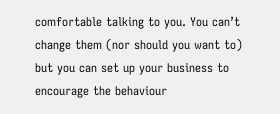comfortable talking to you. You can’t change them (nor should you want to) but you can set up your business to encourage the behaviour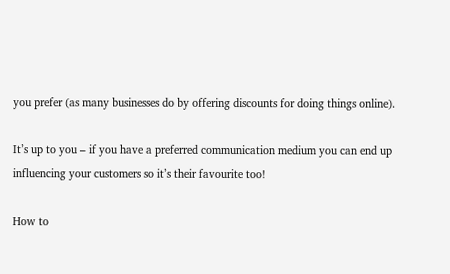you prefer (as many businesses do by offering discounts for doing things online).

It’s up to you – if you have a preferred communication medium you can end up influencing your customers so it’s their favourite too!

How to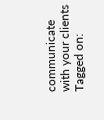communicate with your clients
Tagged on: